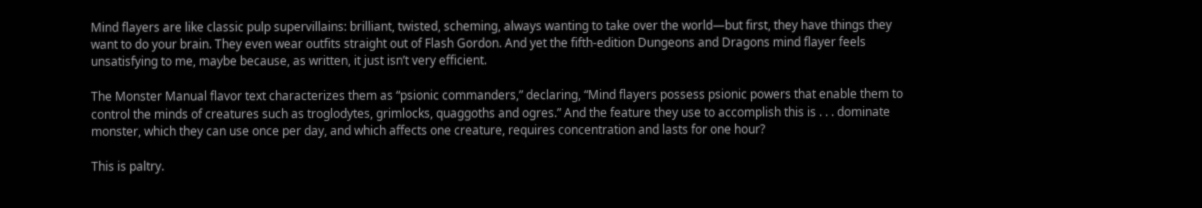Mind flayers are like classic pulp supervillains: brilliant, twisted, scheming, always wanting to take over the world—but first, they have things they want to do your brain. They even wear outfits straight out of Flash Gordon. And yet the fifth-edition Dungeons and Dragons mind flayer feels unsatisfying to me, maybe because, as written, it just isn’t very efficient.

The Monster Manual flavor text characterizes them as “psionic commanders,” declaring, “Mind flayers possess psionic powers that enable them to control the minds of creatures such as troglodytes, grimlocks, quaggoths and ogres.” And the feature they use to accomplish this is . . . dominate monster, which they can use once per day, and which affects one creature, requires concentration and lasts for one hour?

This is paltry.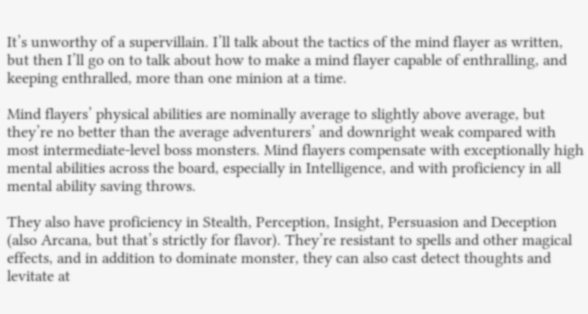It’s unworthy of a supervillain. I’ll talk about the tactics of the mind flayer as written, but then I’ll go on to talk about how to make a mind flayer capable of enthralling, and keeping enthralled, more than one minion at a time.

Mind flayers’ physical abilities are nominally average to slightly above average, but they’re no better than the average adventurers’ and downright weak compared with most intermediate-level boss monsters. Mind flayers compensate with exceptionally high mental abilities across the board, especially in Intelligence, and with proficiency in all mental ability saving throws.

They also have proficiency in Stealth, Perception, Insight, Persuasion and Deception (also Arcana, but that’s strictly for flavor). They’re resistant to spells and other magical effects, and in addition to dominate monster, they can also cast detect thoughts and levitate at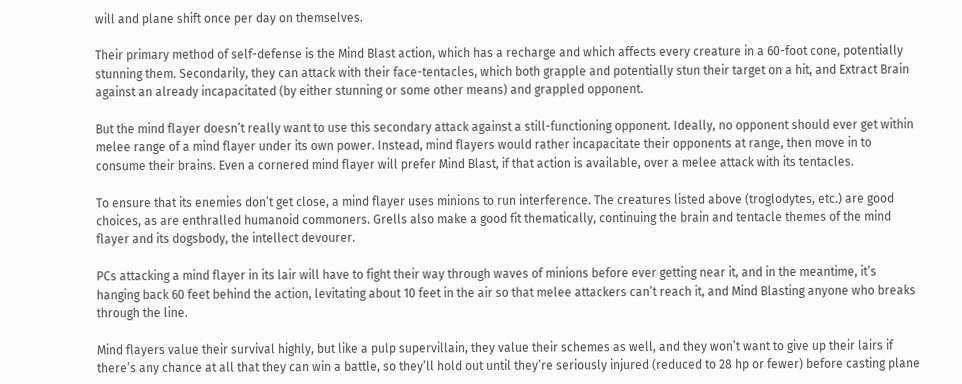will and plane shift once per day on themselves.

Their primary method of self-defense is the Mind Blast action, which has a recharge and which affects every creature in a 60-foot cone, potentially stunning them. Secondarily, they can attack with their face-tentacles, which both grapple and potentially stun their target on a hit, and Extract Brain against an already incapacitated (by either stunning or some other means) and grappled opponent.

But the mind flayer doesn’t really want to use this secondary attack against a still-functioning opponent. Ideally, no opponent should ever get within melee range of a mind flayer under its own power. Instead, mind flayers would rather incapacitate their opponents at range, then move in to consume their brains. Even a cornered mind flayer will prefer Mind Blast, if that action is available, over a melee attack with its tentacles.

To ensure that its enemies don’t get close, a mind flayer uses minions to run interference. The creatures listed above (troglodytes, etc.) are good choices, as are enthralled humanoid commoners. Grells also make a good fit thematically, continuing the brain and tentacle themes of the mind flayer and its dogsbody, the intellect devourer.

PCs attacking a mind flayer in its lair will have to fight their way through waves of minions before ever getting near it, and in the meantime, it’s hanging back 60 feet behind the action, levitating about 10 feet in the air so that melee attackers can’t reach it, and Mind Blasting anyone who breaks through the line.

Mind flayers value their survival highly, but like a pulp supervillain, they value their schemes as well, and they won’t want to give up their lairs if there’s any chance at all that they can win a battle, so they’ll hold out until they’re seriously injured (reduced to 28 hp or fewer) before casting plane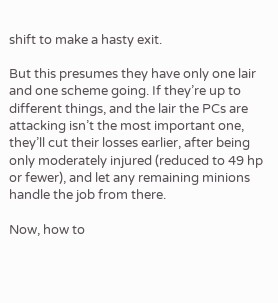shift to make a hasty exit.

But this presumes they have only one lair and one scheme going. If they’re up to different things, and the lair the PCs are attacking isn’t the most important one, they’ll cut their losses earlier, after being only moderately injured (reduced to 49 hp or fewer), and let any remaining minions handle the job from there.

Now, how to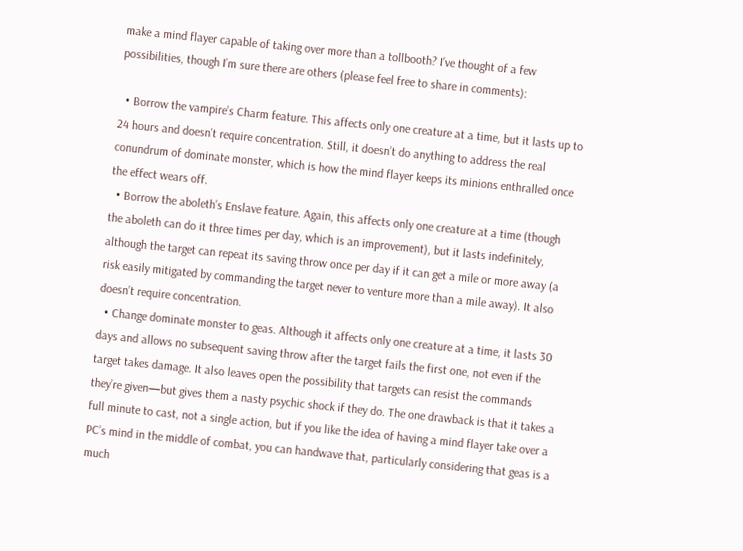make a mind flayer capable of taking over more than a tollbooth? I’ve thought of a few possibilities, though I’m sure there are others (please feel free to share in comments):

  • Borrow the vampire’s Charm feature. This affects only one creature at a time, but it lasts up to 24 hours and doesn’t require concentration. Still, it doesn’t do anything to address the real conundrum of dominate monster, which is how the mind flayer keeps its minions enthralled once the effect wears off.
  • Borrow the aboleth’s Enslave feature. Again, this affects only one creature at a time (though the aboleth can do it three times per day, which is an improvement), but it lasts indefinitely, although the target can repeat its saving throw once per day if it can get a mile or more away (a risk easily mitigated by commanding the target never to venture more than a mile away). It also doesn’t require concentration.
  • Change dominate monster to geas. Although it affects only one creature at a time, it lasts 30 days and allows no subsequent saving throw after the target fails the first one, not even if the target takes damage. It also leaves open the possibility that targets can resist the commands they’re given—but gives them a nasty psychic shock if they do. The one drawback is that it takes a full minute to cast, not a single action, but if you like the idea of having a mind flayer take over a PC’s mind in the middle of combat, you can handwave that, particularly considering that geas is a much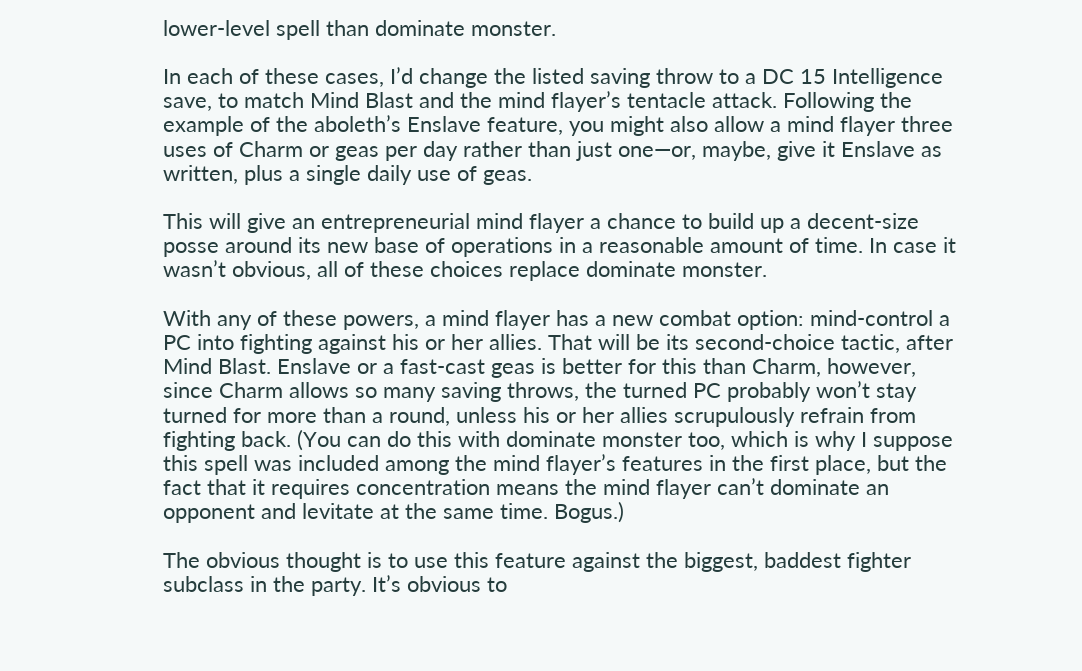lower-level spell than dominate monster.

In each of these cases, I’d change the listed saving throw to a DC 15 Intelligence save, to match Mind Blast and the mind flayer’s tentacle attack. Following the example of the aboleth’s Enslave feature, you might also allow a mind flayer three uses of Charm or geas per day rather than just one—or, maybe, give it Enslave as written, plus a single daily use of geas.

This will give an entrepreneurial mind flayer a chance to build up a decent-size posse around its new base of operations in a reasonable amount of time. In case it wasn’t obvious, all of these choices replace dominate monster.

With any of these powers, a mind flayer has a new combat option: mind-control a PC into fighting against his or her allies. That will be its second-choice tactic, after Mind Blast. Enslave or a fast-cast geas is better for this than Charm, however, since Charm allows so many saving throws, the turned PC probably won’t stay turned for more than a round, unless his or her allies scrupulously refrain from fighting back. (You can do this with dominate monster too, which is why I suppose this spell was included among the mind flayer’s features in the first place, but the fact that it requires concentration means the mind flayer can’t dominate an opponent and levitate at the same time. Bogus.)

The obvious thought is to use this feature against the biggest, baddest fighter subclass in the party. It’s obvious to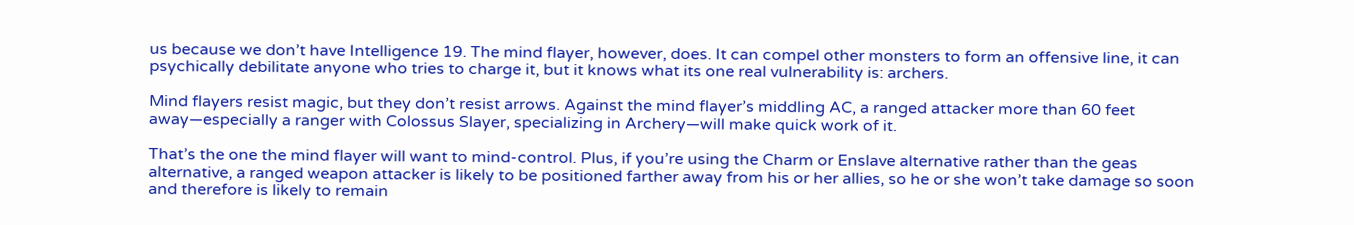us because we don’t have Intelligence 19. The mind flayer, however, does. It can compel other monsters to form an offensive line, it can psychically debilitate anyone who tries to charge it, but it knows what its one real vulnerability is: archers.

Mind flayers resist magic, but they don’t resist arrows. Against the mind flayer’s middling AC, a ranged attacker more than 60 feet away—especially a ranger with Colossus Slayer, specializing in Archery—will make quick work of it.

That’s the one the mind flayer will want to mind-control. Plus, if you’re using the Charm or Enslave alternative rather than the geas alternative, a ranged weapon attacker is likely to be positioned farther away from his or her allies, so he or she won’t take damage so soon and therefore is likely to remain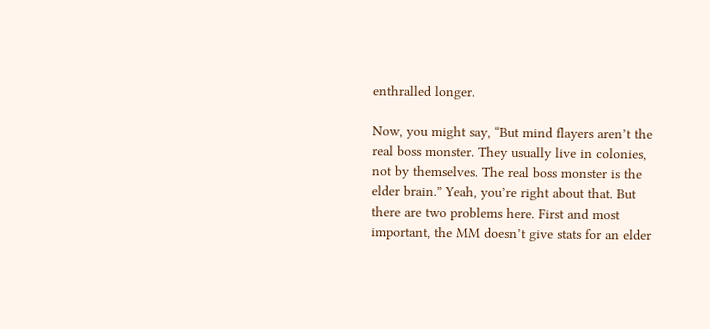enthralled longer.

Now, you might say, “But mind flayers aren’t the real boss monster. They usually live in colonies, not by themselves. The real boss monster is the elder brain.” Yeah, you’re right about that. But there are two problems here. First and most important, the MM doesn’t give stats for an elder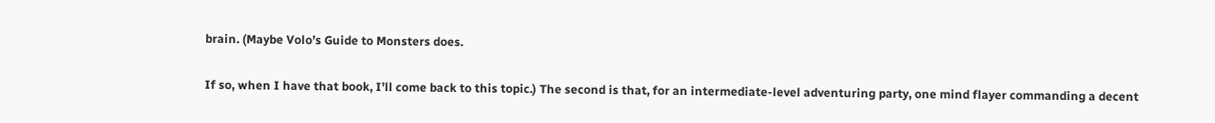brain. (Maybe Volo’s Guide to Monsters does.

If so, when I have that book, I’ll come back to this topic.) The second is that, for an intermediate-level adventuring party, one mind flayer commanding a decent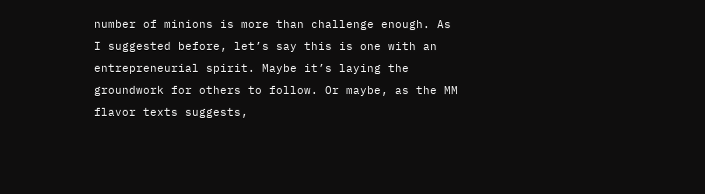number of minions is more than challenge enough. As I suggested before, let’s say this is one with an entrepreneurial spirit. Maybe it’s laying the groundwork for others to follow. Or maybe, as the MM flavor texts suggests,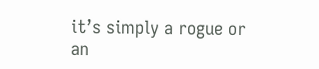it’s simply a rogue or an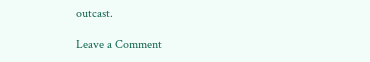outcast.

Leave a Comment